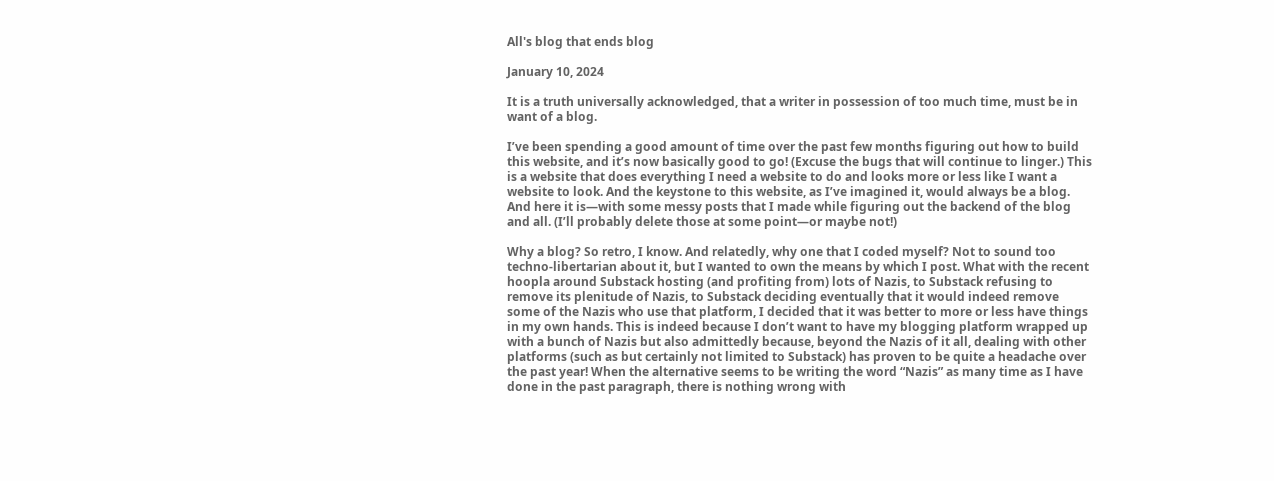All's blog that ends blog

January 10, 2024

It is a truth universally acknowledged, that a writer in possession of too much time, must be in want of a blog.

I’ve been spending a good amount of time over the past few months figuring out how to build this website, and it’s now basically good to go! (Excuse the bugs that will continue to linger.) This is a website that does everything I need a website to do and looks more or less like I want a website to look. And the keystone to this website, as I’ve imagined it, would always be a blog. And here it is—with some messy posts that I made while figuring out the backend of the blog and all. (I’ll probably delete those at some point—or maybe not!)

Why a blog? So retro, I know. And relatedly, why one that I coded myself? Not to sound too techno-libertarian about it, but I wanted to own the means by which I post. What with the recent hoopla around Substack hosting (and profiting from) lots of Nazis, to Substack refusing to remove its plenitude of Nazis, to Substack deciding eventually that it would indeed remove some of the Nazis who use that platform, I decided that it was better to more or less have things in my own hands. This is indeed because I don’t want to have my blogging platform wrapped up with a bunch of Nazis but also admittedly because, beyond the Nazis of it all, dealing with other platforms (such as but certainly not limited to Substack) has proven to be quite a headache over the past year! When the alternative seems to be writing the word “Nazis” as many time as I have done in the past paragraph, there is nothing wrong with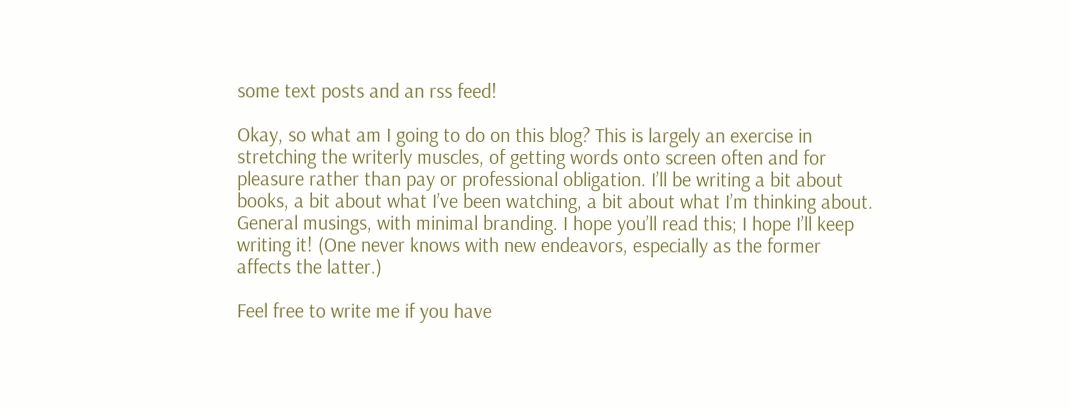some text posts and an rss feed!

Okay, so what am I going to do on this blog? This is largely an exercise in stretching the writerly muscles, of getting words onto screen often and for pleasure rather than pay or professional obligation. I’ll be writing a bit about books, a bit about what I’ve been watching, a bit about what I’m thinking about. General musings, with minimal branding. I hope you’ll read this; I hope I’ll keep writing it! (One never knows with new endeavors, especially as the former affects the latter.)

Feel free to write me if you have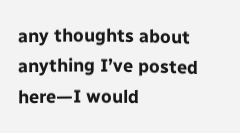any thoughts about anything I’ve posted here—I would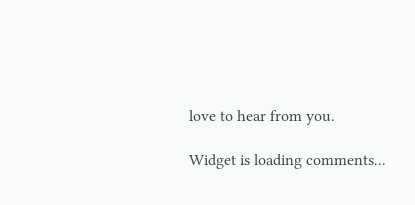love to hear from you.

Widget is loading comments...